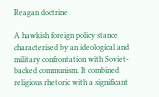Reagan doctrine

A hawkish foreign policy stance characterised by an ideological and military confrontation with Soviet-backed communism. It combined religious rhetoric with a significant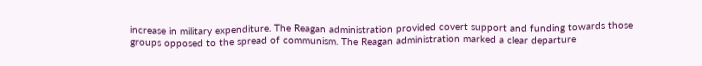increase in military expenditure. The Reagan administration provided covert support and funding towards those groups opposed to the spread of communism. The Reagan administration marked a clear departure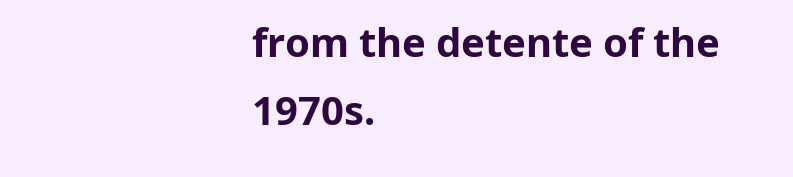from the detente of the 1970s.